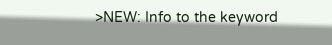>NEW: Info to the keyword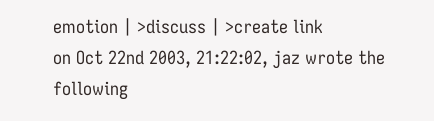emotion | >discuss | >create link
on Oct 22nd 2003, 21:22:02, jaz wrote the following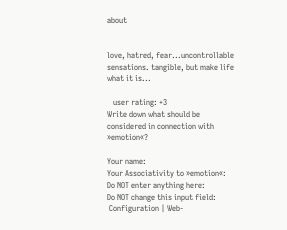about


love, hatred, fear...uncontrollable sensations. tangible, but make life what it is...

   user rating: +3
Write down what should be considered in connection with »emotion«?

Your name:
Your Associativity to »emotion«:
Do NOT enter anything here:
Do NOT change this input field:
 Configuration | Web-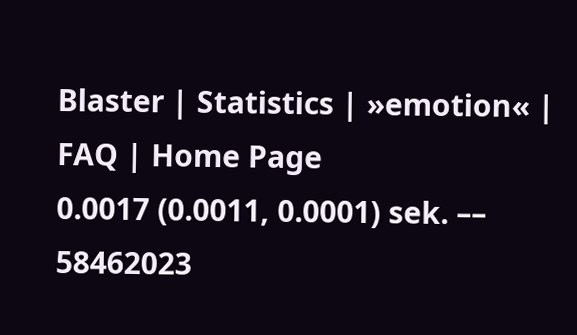Blaster | Statistics | »emotion« | FAQ | Home Page
0.0017 (0.0011, 0.0001) sek. –– 58462023